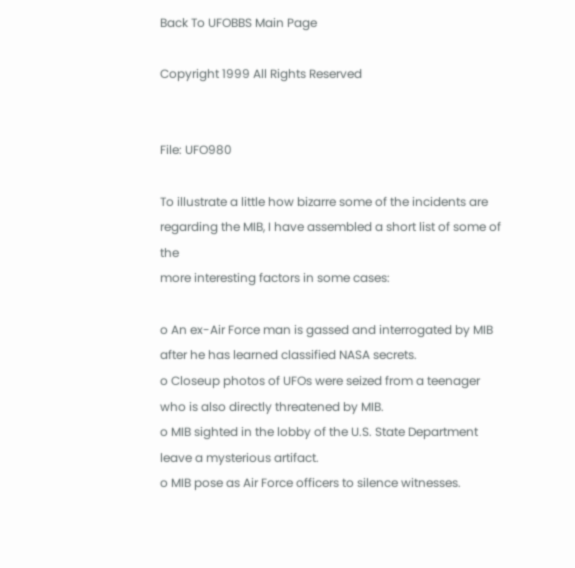Back To UFOBBS Main Page

Copyright 1999 All Rights Reserved


File: UFO980

To illustrate a little how bizarre some of the incidents are
regarding the MIB, I have assembled a short list of some of the
more interesting factors in some cases:

o An ex-Air Force man is gassed and interrogated by MIB
after he has learned classified NASA secrets.
o Closeup photos of UFOs were seized from a teenager
who is also directly threatened by MIB.
o MIB sighted in the lobby of the U.S. State Department
leave a mysterious artifact.
o MIB pose as Air Force officers to silence witnesses.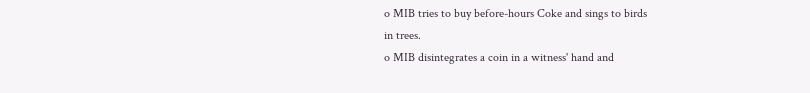o MIB tries to buy before-hours Coke and sings to birds
in trees.
o MIB disintegrates a coin in a witness' hand and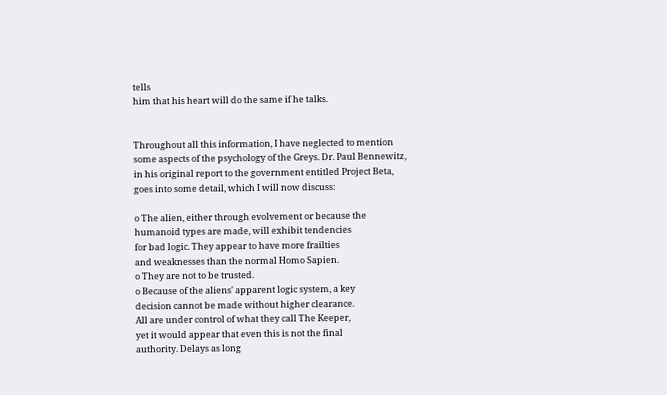tells
him that his heart will do the same if he talks.


Throughout all this information, I have neglected to mention
some aspects of the psychology of the Greys. Dr. Paul Bennewitz,
in his original report to the government entitled Project Beta,
goes into some detail, which I will now discuss:

o The alien, either through evolvement or because the
humanoid types are made, will exhibit tendencies
for bad logic. They appear to have more frailties
and weaknesses than the normal Homo Sapien.
o They are not to be trusted.
o Because of the aliens' apparent logic system, a key
decision cannot be made without higher clearance.
All are under control of what they call The Keeper,
yet it would appear that even this is not the final
authority. Delays as long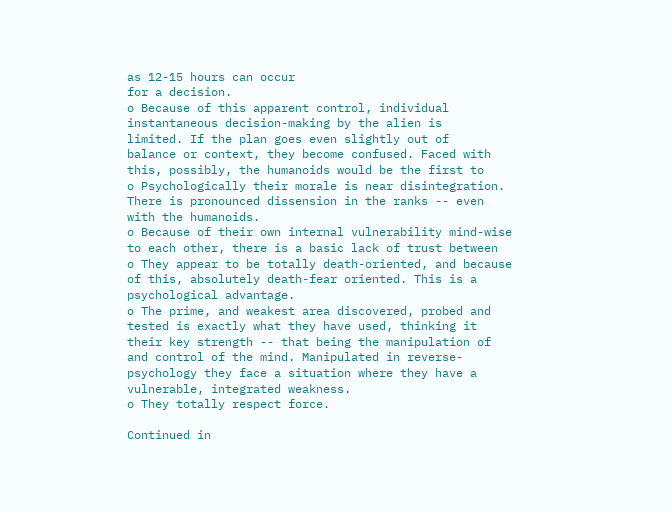as 12-15 hours can occur
for a decision.
o Because of this apparent control, individual
instantaneous decision-making by the alien is
limited. If the plan goes even slightly out of
balance or context, they become confused. Faced with
this, possibly, the humanoids would be the first to
o Psychologically their morale is near disintegration.
There is pronounced dissension in the ranks -- even
with the humanoids.
o Because of their own internal vulnerability mind-wise
to each other, there is a basic lack of trust between
o They appear to be totally death-oriented, and because
of this, absolutely death-fear oriented. This is a
psychological advantage.
o The prime, and weakest area discovered, probed and
tested is exactly what they have used, thinking it
their key strength -- that being the manipulation of
and control of the mind. Manipulated in reverse-
psychology they face a situation where they have a
vulnerable, integrated weakness.
o They totally respect force.

Continued in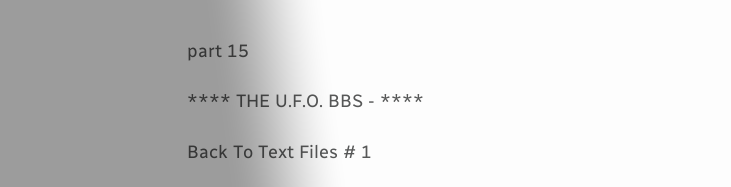part 15

**** THE U.F.O. BBS - ****

Back To Text Files # 1